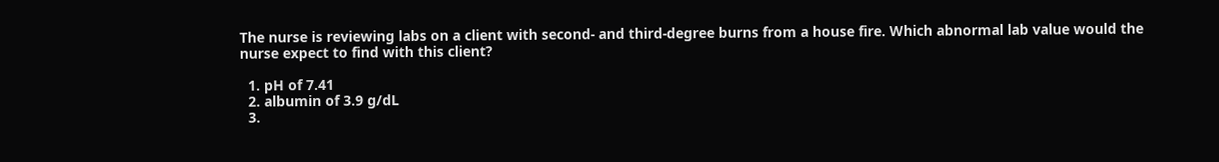The nurse is reviewing labs on a client with second- and third-degree burns from a house fire. Which abnormal lab value would the nurse expect to find with this client?

  1. pH of 7.41
  2. albumin of 3.9 g/dL
  3.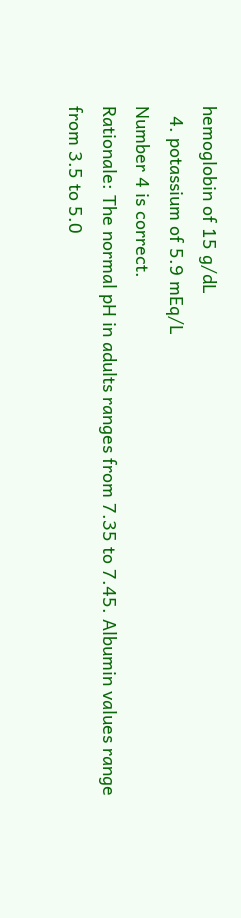hemoglobin of 15 g/dL
  4. potassium of 5.9 mEq/L
Number 4 is correct.
Rationale: The normal pH in adults ranges from 7.35 to 7.45. Albumin values range from 3.5 to 5.0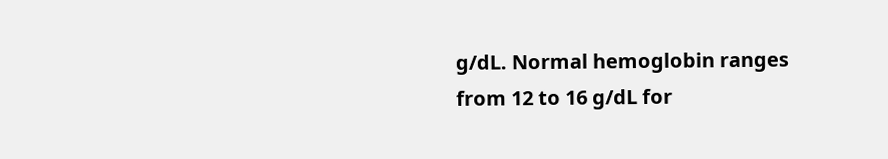g/dL. Normal hemoglobin ranges from 12 to 16 g/dL for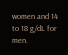women and 14 to 18 g/dL for men.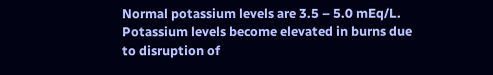Normal potassium levels are 3.5 – 5.0 mEq/L. Potassium levels become elevated in burns due to disruption of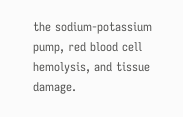the sodium-potassium pump, red blood cell hemolysis, and tissue damage.